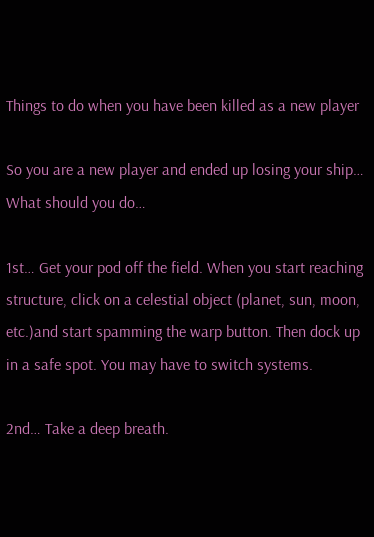Things to do when you have been killed as a new player

So you are a new player and ended up losing your ship… What should you do…

1st… Get your pod off the field. When you start reaching structure, click on a celestial object (planet, sun, moon, etc.)and start spamming the warp button. Then dock up in a safe spot. You may have to switch systems.

2nd… Take a deep breath.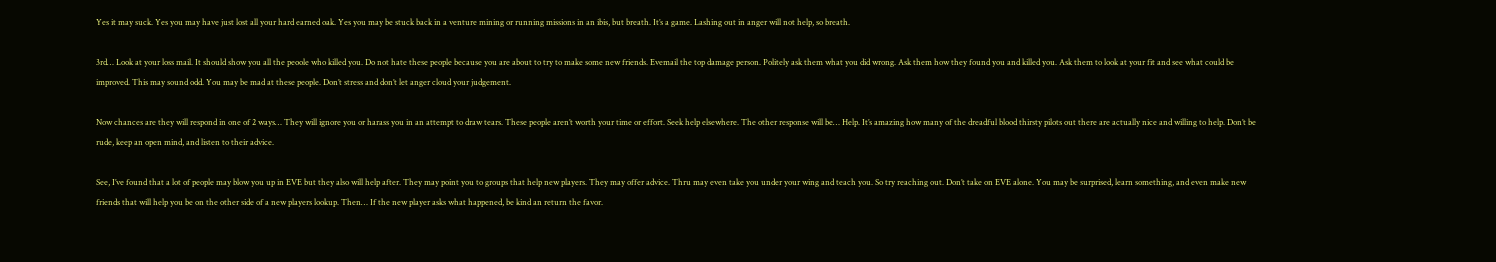Yes it may suck. Yes you may have just lost all your hard earned oak. Yes you may be stuck back in a venture mining or running missions in an ibis, but breath. It’s a game. Lashing out in anger will not help, so breath.

3rd… Look at your loss mail. It should show you all the peoole who killed you. Do not hate these people because you are about to try to make some new friends. Evemail the top damage person. Politely ask them what you did wrong. Ask them how they found you and killed you. Ask them to look at your fit and see what could be improved. This may sound odd. You may be mad at these people. Don’t stress and don’t let anger cloud your judgement.

Now chances are they will respond in one of 2 ways… They will ignore you or harass you in an attempt to draw tears. These people aren’t worth your time or effort. Seek help elsewhere. The other response will be… Help. It’s amazing how many of the dreadful blood thirsty pilots out there are actually nice and willing to help. Don’t be rude, keep an open mind, and listen to their advice.

See, I’ve found that a lot of people may blow you up in EVE but they also will help after. They may point you to groups that help new players. They may offer advice. Thru may even take you under your wing and teach you. So try reaching out. Don’t take on EVE alone. You may be surprised, learn something, and even make new friends that will help you be on the other side of a new players lookup. Then… If the new player asks what happened, be kind an return the favor.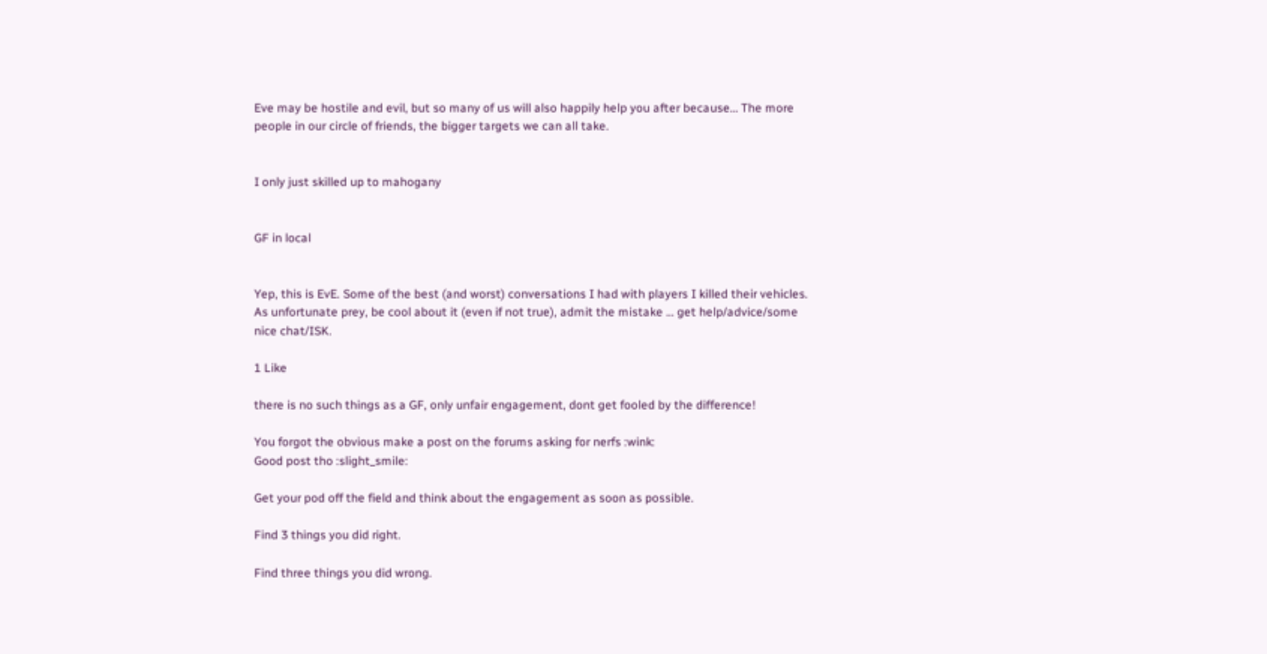Eve may be hostile and evil, but so many of us will also happily help you after because… The more people in our circle of friends, the bigger targets we can all take.


I only just skilled up to mahogany


GF in local


Yep, this is EvE. Some of the best (and worst) conversations I had with players I killed their vehicles. As unfortunate prey, be cool about it (even if not true), admit the mistake … get help/advice/some nice chat/ISK.

1 Like

there is no such things as a GF, only unfair engagement, dont get fooled by the difference!

You forgot the obvious make a post on the forums asking for nerfs :wink:
Good post tho :slight_smile:

Get your pod off the field and think about the engagement as soon as possible.

Find 3 things you did right.

Find three things you did wrong.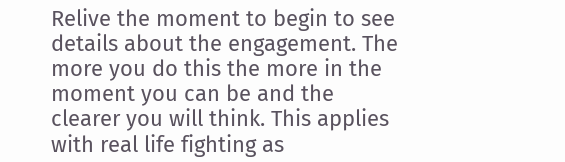Relive the moment to begin to see details about the engagement. The more you do this the more in the moment you can be and the clearer you will think. This applies with real life fighting as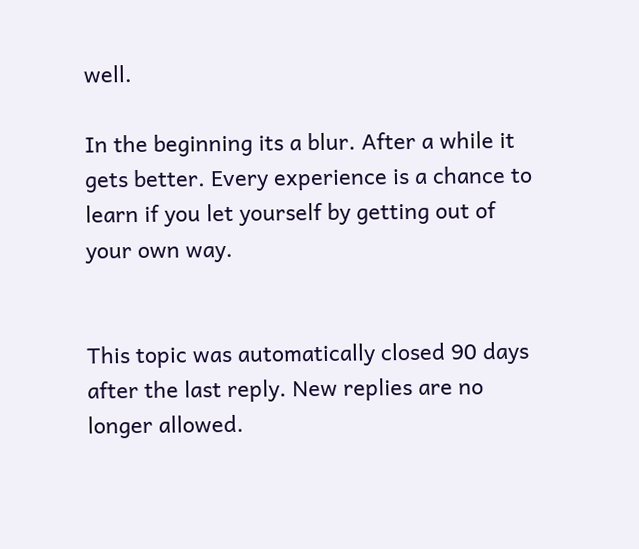well.

In the beginning its a blur. After a while it gets better. Every experience is a chance to learn if you let yourself by getting out of your own way.


This topic was automatically closed 90 days after the last reply. New replies are no longer allowed.